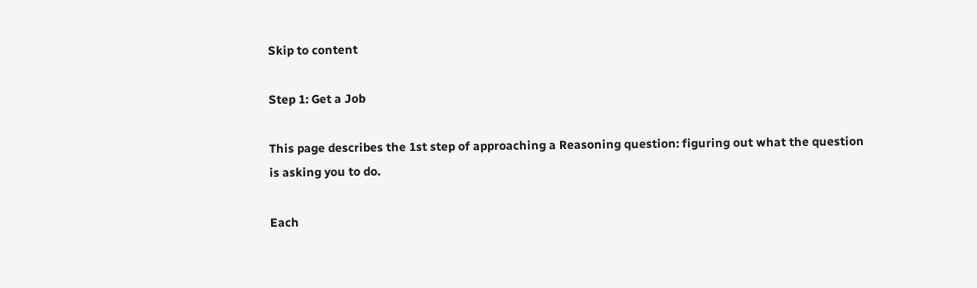Skip to content

Step 1: Get a Job

This page describes the 1st step of approaching a Reasoning question: figuring out what the question is asking you to do.

Each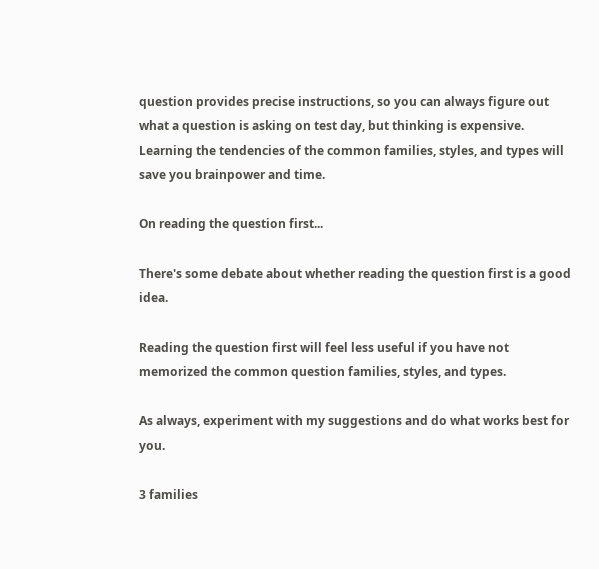question provides precise instructions, so you can always figure out what a question is asking on test day, but thinking is expensive. Learning the tendencies of the common families, styles, and types will save you brainpower and time.

On reading the question first...

There's some debate about whether reading the question first is a good idea.

Reading the question first will feel less useful if you have not memorized the common question families, styles, and types.

As always, experiment with my suggestions and do what works best for you.

3 families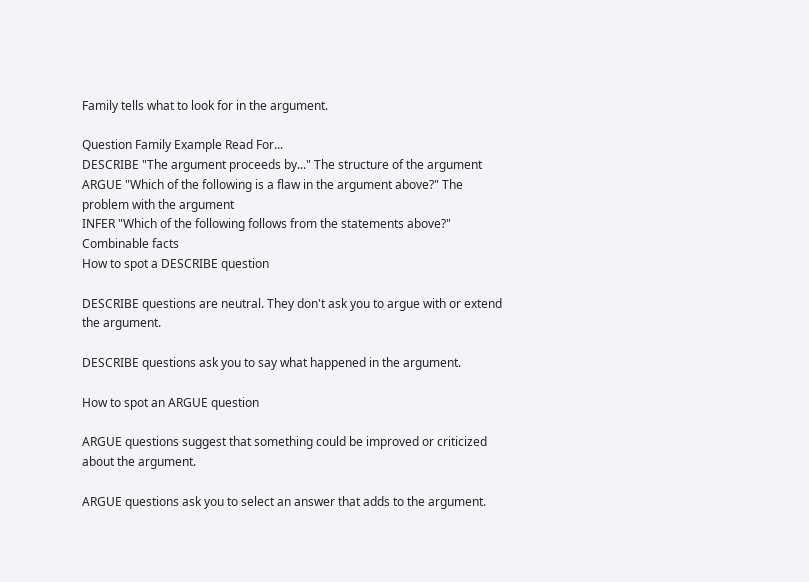Family tells what to look for in the argument.

Question Family Example Read For...
DESCRIBE "The argument proceeds by..." The structure of the argument
ARGUE "Which of the following is a flaw in the argument above?" The problem with the argument
INFER "Which of the following follows from the statements above?" Combinable facts
How to spot a DESCRIBE question

DESCRIBE questions are neutral. They don't ask you to argue with or extend the argument.

DESCRIBE questions ask you to say what happened in the argument.

How to spot an ARGUE question

ARGUE questions suggest that something could be improved or criticized about the argument.

ARGUE questions ask you to select an answer that adds to the argument.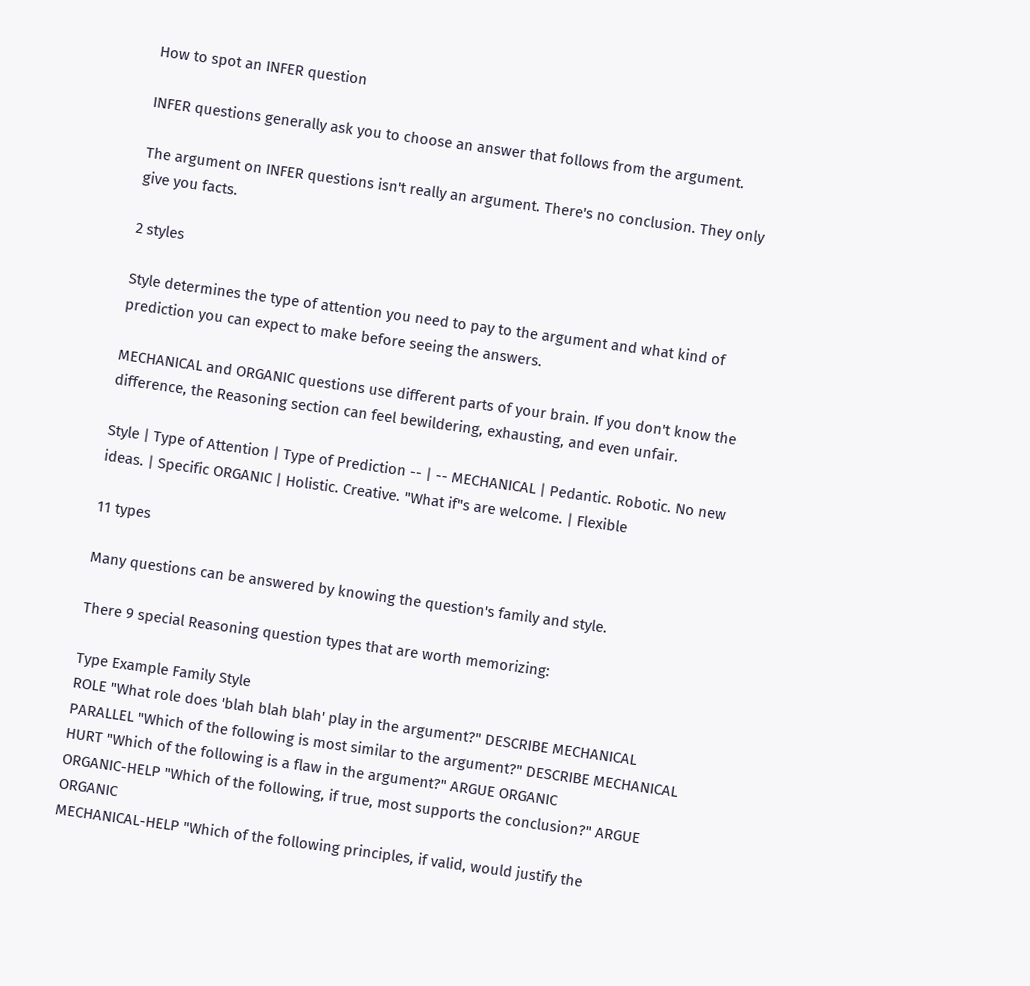How to spot an INFER question

INFER questions generally ask you to choose an answer that follows from the argument.

The argument on INFER questions isn't really an argument. There's no conclusion. They only give you facts.

2 styles

Style determines the type of attention you need to pay to the argument and what kind of prediction you can expect to make before seeing the answers.

MECHANICAL and ORGANIC questions use different parts of your brain. If you don't know the difference, the Reasoning section can feel bewildering, exhausting, and even unfair.

Style | Type of Attention | Type of Prediction -- | -- MECHANICAL | Pedantic. Robotic. No new ideas. | Specific ORGANIC | Holistic. Creative. "What if"s are welcome. | Flexible

11 types

Many questions can be answered by knowing the question's family and style.

There 9 special Reasoning question types that are worth memorizing:

Type Example Family Style
ROLE "What role does 'blah blah blah' play in the argument?" DESCRIBE MECHANICAL
PARALLEL "Which of the following is most similar to the argument?" DESCRIBE MECHANICAL
HURT "Which of the following is a flaw in the argument?" ARGUE ORGANIC
ORGANIC-HELP "Which of the following, if true, most supports the conclusion?" ARGUE ORGANIC
MECHANICAL-HELP "Which of the following principles, if valid, would justify the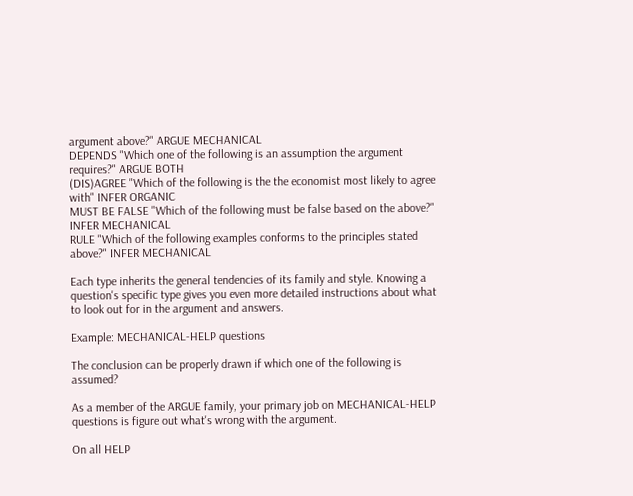argument above?" ARGUE MECHANICAL
DEPENDS "Which one of the following is an assumption the argument requires?" ARGUE BOTH
(DIS)AGREE "Which of the following is the the economist most likely to agree with" INFER ORGANIC
MUST BE FALSE "Which of the following must be false based on the above?" INFER MECHANICAL
RULE "Which of the following examples conforms to the principles stated above?" INFER MECHANICAL

Each type inherits the general tendencies of its family and style. Knowing a question's specific type gives you even more detailed instructions about what to look out for in the argument and answers.

Example: MECHANICAL-HELP questions

The conclusion can be properly drawn if which one of the following is assumed?

As a member of the ARGUE family, your primary job on MECHANICAL-HELP questions is figure out what's wrong with the argument.

On all HELP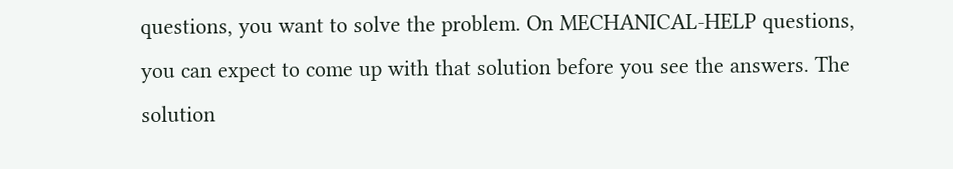questions, you want to solve the problem. On MECHANICAL-HELP questions, you can expect to come up with that solution before you see the answers. The solution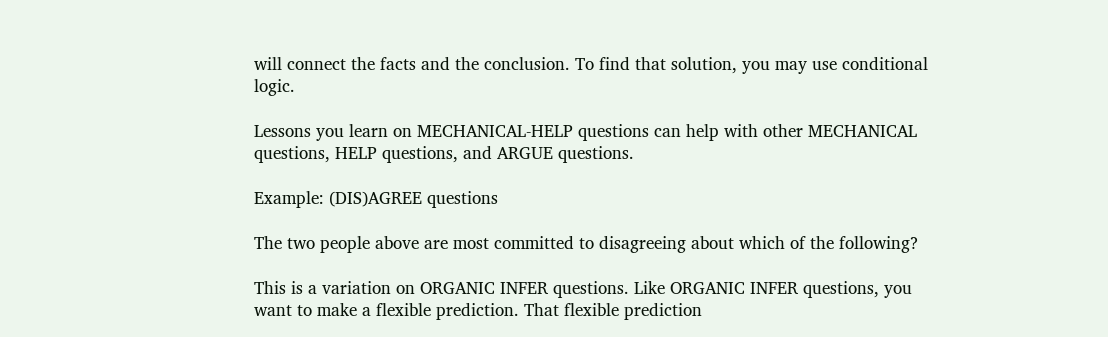will connect the facts and the conclusion. To find that solution, you may use conditional logic.

Lessons you learn on MECHANICAL-HELP questions can help with other MECHANICAL questions, HELP questions, and ARGUE questions.

Example: (DIS)AGREE questions

The two people above are most committed to disagreeing about which of the following?

This is a variation on ORGANIC INFER questions. Like ORGANIC INFER questions, you want to make a flexible prediction. That flexible prediction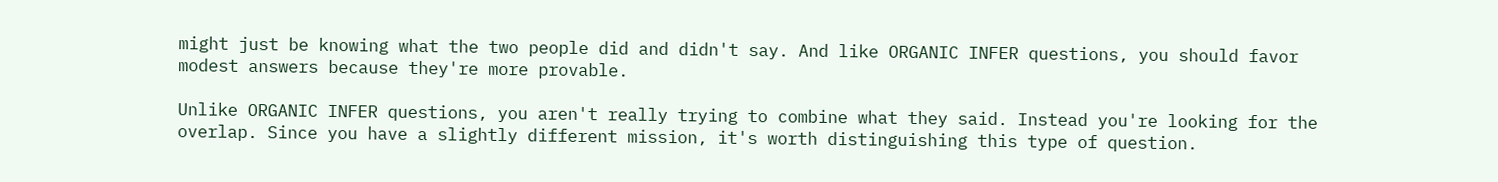might just be knowing what the two people did and didn't say. And like ORGANIC INFER questions, you should favor modest answers because they're more provable.

Unlike ORGANIC INFER questions, you aren't really trying to combine what they said. Instead you're looking for the overlap. Since you have a slightly different mission, it's worth distinguishing this type of question.